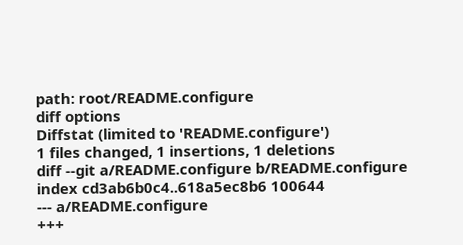path: root/README.configure
diff options
Diffstat (limited to 'README.configure')
1 files changed, 1 insertions, 1 deletions
diff --git a/README.configure b/README.configure
index cd3ab6b0c4..618a5ec8b6 100644
--- a/README.configure
+++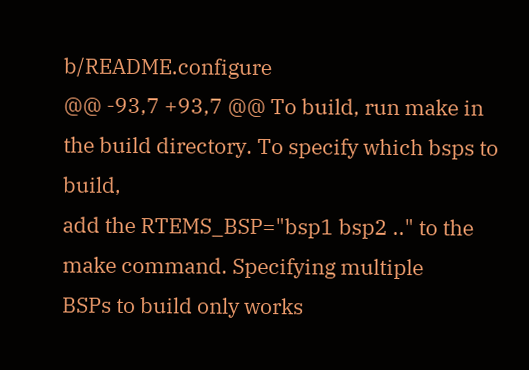b/README.configure
@@ -93,7 +93,7 @@ To build, run make in the build directory. To specify which bsps to build,
add the RTEMS_BSP="bsp1 bsp2 .." to the make command. Specifying multiple
BSPs to build only works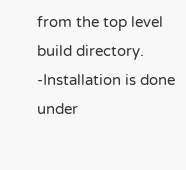from the top level build directory.
-Installation is done under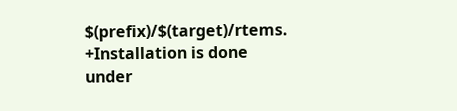$(prefix)/$(target)/rtems.
+Installation is done under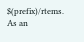$(prefix)/rtems.
As an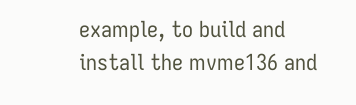example, to build and install the mvme136 and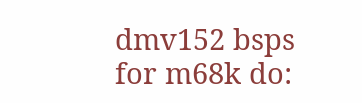dmv152 bsps for m68k do: